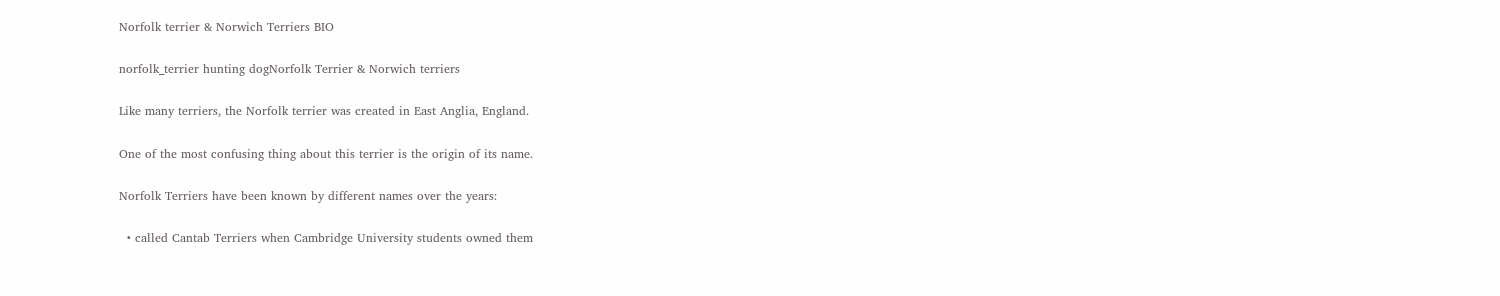Norfolk terrier & Norwich Terriers BIO

norfolk_terrier hunting dogNorfolk Terrier & Norwich terriers

Like many terriers, the Norfolk terrier was created in East Anglia, England.

One of the most confusing thing about this terrier is the origin of its name.

Norfolk Terriers have been known by different names over the years:

  • called Cantab Terriers when Cambridge University students owned them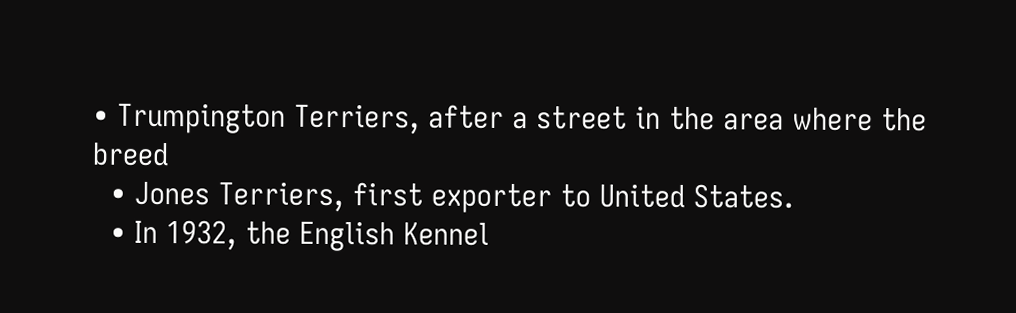• Trumpington Terriers, after a street in the area where the breed
  • Jones Terriers, first exporter to United States.
  • In 1932, the English Kennel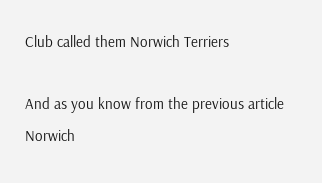Club called them Norwich Terriers

And as you know from the previous article Norwich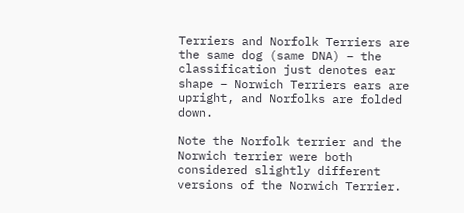Terriers and Norfolk Terriers are the same dog (same DNA) – the classification just denotes ear shape – Norwich Terriers ears are upright, and Norfolks are folded down.

Note the Norfolk terrier and the Norwich terrier were both considered slightly different versions of the Norwich Terrier.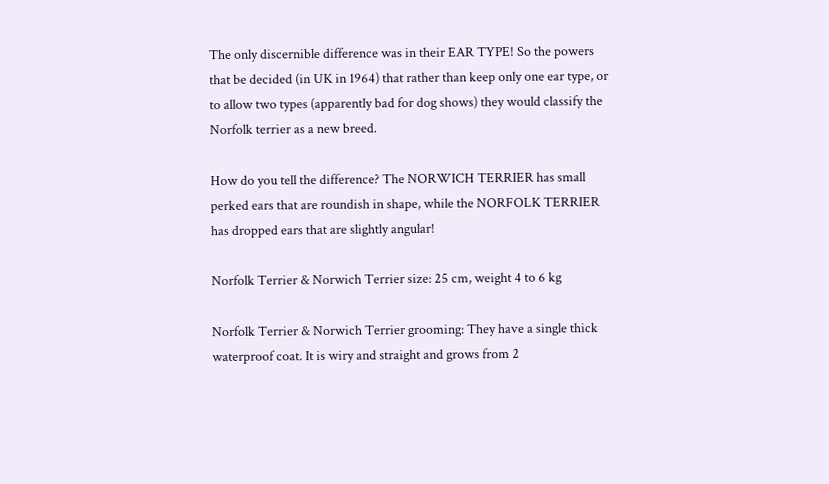The only discernible difference was in their EAR TYPE! So the powers that be decided (in UK in 1964) that rather than keep only one ear type, or to allow two types (apparently bad for dog shows) they would classify the Norfolk terrier as a new breed.

How do you tell the difference? The NORWICH TERRIER has small perked ears that are roundish in shape, while the NORFOLK TERRIER has dropped ears that are slightly angular!

Norfolk Terrier & Norwich Terrier size: 25 cm, weight 4 to 6 kg

Norfolk Terrier & Norwich Terrier grooming: They have a single thick waterproof coat. It is wiry and straight and grows from 2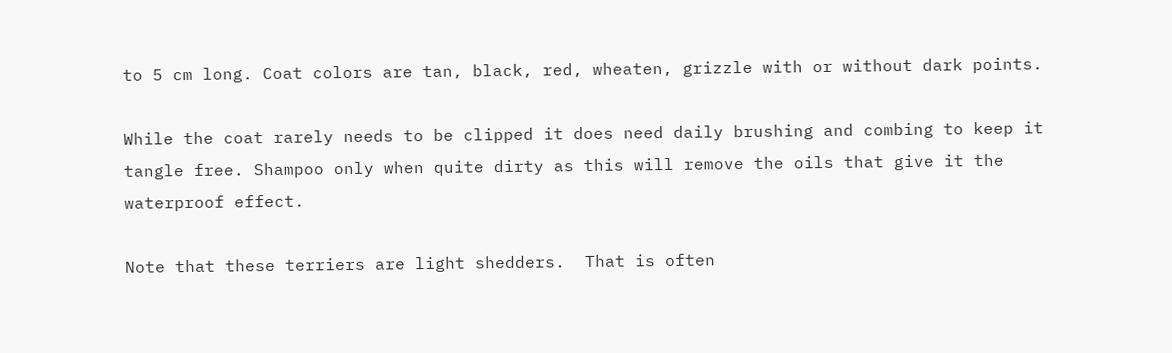to 5 cm long. Coat colors are tan, black, red, wheaten, grizzle with or without dark points.

While the coat rarely needs to be clipped it does need daily brushing and combing to keep it tangle free. Shampoo only when quite dirty as this will remove the oils that give it the waterproof effect.

Note that these terriers are light shedders.  That is often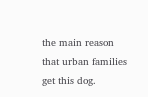the main reason that urban families get this dog.